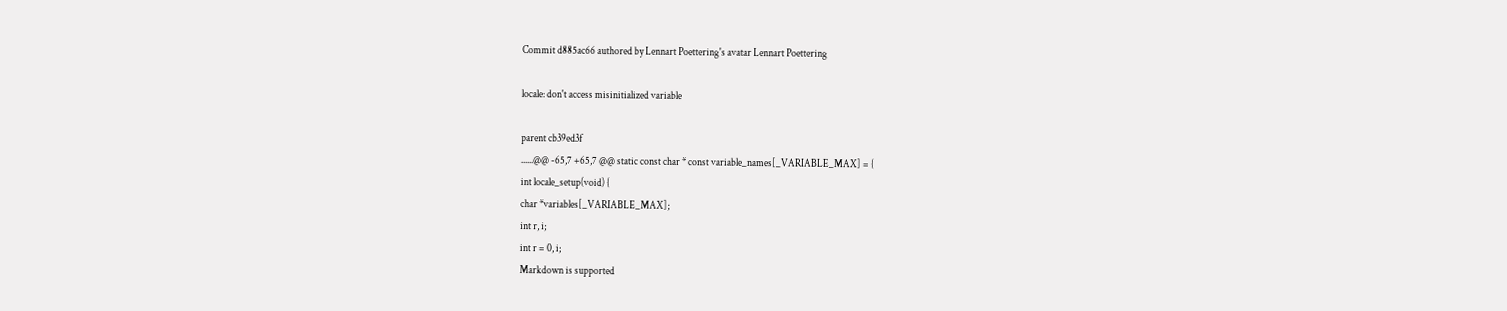Commit d885ac66 authored by Lennart Poettering's avatar Lennart Poettering

locale: don't access misinitialized variable

parent cb39ed3f
......@@ -65,7 +65,7 @@ static const char * const variable_names[_VARIABLE_MAX] = {
int locale_setup(void) {
char *variables[_VARIABLE_MAX];
int r, i;
int r = 0, i;
Markdown is supported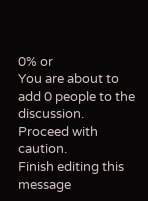0% or
You are about to add 0 people to the discussion. Proceed with caution.
Finish editing this message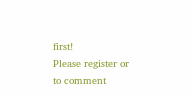first!
Please register or to comment